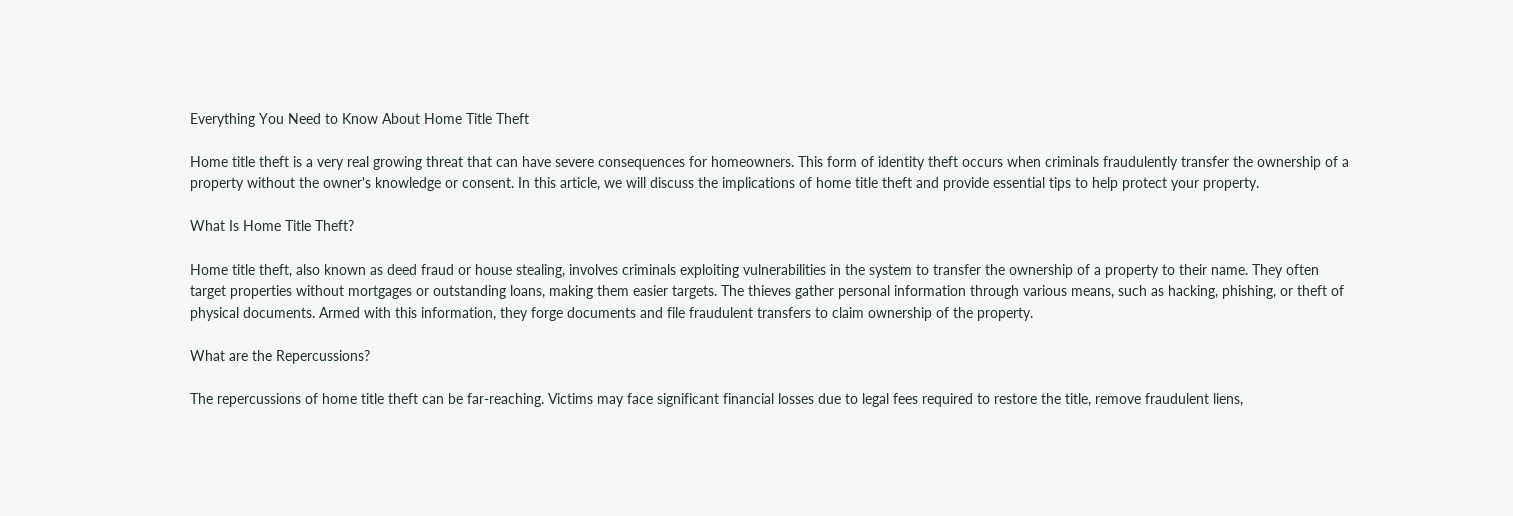Everything You Need to Know About Home Title Theft

Home title theft is a very real growing threat that can have severe consequences for homeowners. This form of identity theft occurs when criminals fraudulently transfer the ownership of a property without the owner's knowledge or consent. In this article, we will discuss the implications of home title theft and provide essential tips to help protect your property.

What Is Home Title Theft?

Home title theft, also known as deed fraud or house stealing, involves criminals exploiting vulnerabilities in the system to transfer the ownership of a property to their name. They often target properties without mortgages or outstanding loans, making them easier targets. The thieves gather personal information through various means, such as hacking, phishing, or theft of physical documents. Armed with this information, they forge documents and file fraudulent transfers to claim ownership of the property.

What are the Repercussions?

The repercussions of home title theft can be far-reaching. Victims may face significant financial losses due to legal fees required to restore the title, remove fraudulent liens,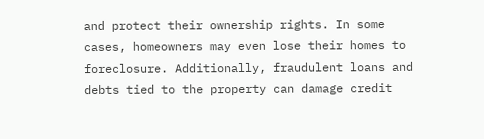and protect their ownership rights. In some cases, homeowners may even lose their homes to foreclosure. Additionally, fraudulent loans and debts tied to the property can damage credit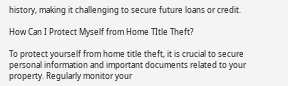history, making it challenging to secure future loans or credit.

How Can I Protect Myself from Home TItle Theft?

To protect yourself from home title theft, it is crucial to secure personal information and important documents related to your property. Regularly monitor your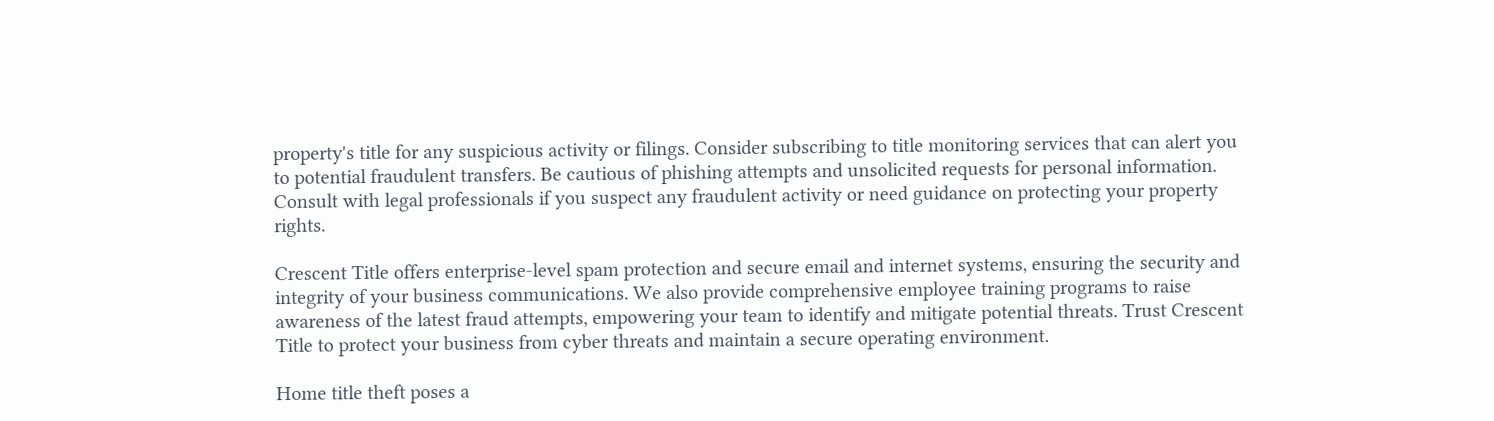property's title for any suspicious activity or filings. Consider subscribing to title monitoring services that can alert you to potential fraudulent transfers. Be cautious of phishing attempts and unsolicited requests for personal information. Consult with legal professionals if you suspect any fraudulent activity or need guidance on protecting your property rights.

Crescent Title offers enterprise-level spam protection and secure email and internet systems, ensuring the security and integrity of your business communications. We also provide comprehensive employee training programs to raise awareness of the latest fraud attempts, empowering your team to identify and mitigate potential threats. Trust Crescent Title to protect your business from cyber threats and maintain a secure operating environment.

Home title theft poses a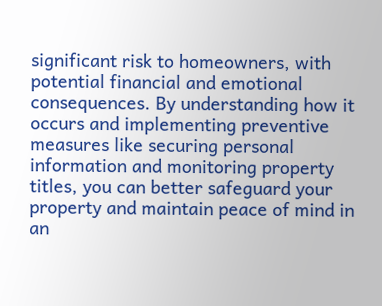significant risk to homeowners, with potential financial and emotional consequences. By understanding how it occurs and implementing preventive measures like securing personal information and monitoring property titles, you can better safeguard your property and maintain peace of mind in an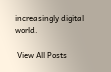increasingly digital world.

 View All Posts